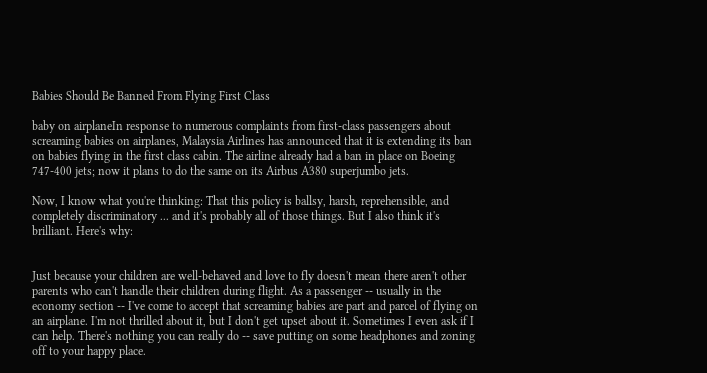Babies Should Be Banned From Flying First Class

baby on airplaneIn response to numerous complaints from first-class passengers about screaming babies on airplanes, Malaysia Airlines has announced that it is extending its ban on babies flying in the first class cabin. The airline already had a ban in place on Boeing 747-400 jets; now it plans to do the same on its Airbus A380 superjumbo jets.

Now, I know what you're thinking: That this policy is ballsy, harsh, reprehensible, and completely discriminatory ... and it's probably all of those things. But I also think it's brilliant. Here's why:


Just because your children are well-behaved and love to fly doesn't mean there aren't other parents who can't handle their children during flight. As a passenger -- usually in the economy section -- I've come to accept that screaming babies are part and parcel of flying on an airplane. I'm not thrilled about it, but I don't get upset about it. Sometimes I even ask if I can help. There's nothing you can really do -- save putting on some headphones and zoning off to your happy place.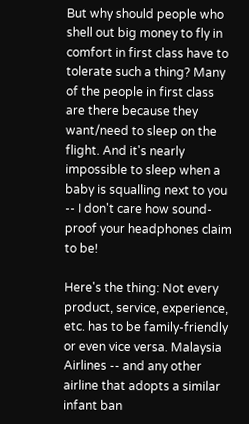But why should people who shell out big money to fly in comfort in first class have to tolerate such a thing? Many of the people in first class are there because they want/need to sleep on the flight. And it's nearly impossible to sleep when a baby is squalling next to you -- I don't care how sound-proof your headphones claim to be!

Here's the thing: Not every product, service, experience, etc. has to be family-friendly or even vice versa. Malaysia Airlines -- and any other airline that adopts a similar infant ban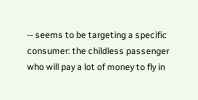-- seems to be targeting a specific consumer: the childless passenger who will pay a lot of money to fly in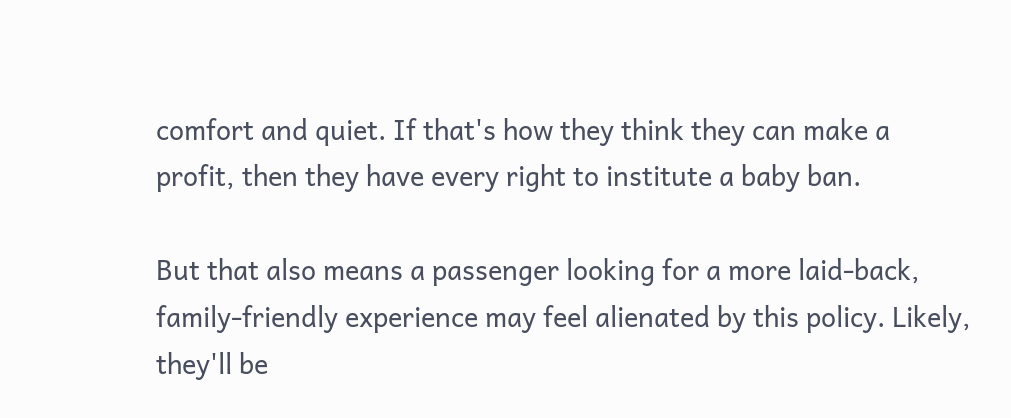comfort and quiet. If that's how they think they can make a profit, then they have every right to institute a baby ban.

But that also means a passenger looking for a more laid-back, family-friendly experience may feel alienated by this policy. Likely, they'll be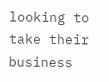looking to take their business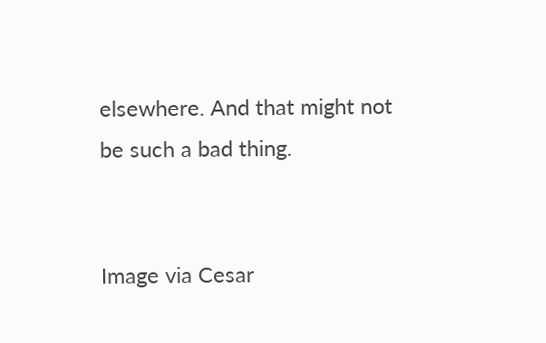elsewhere. And that might not be such a bad thing.


Image via Cesar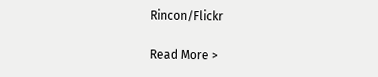Rincon/Flickr

Read More >